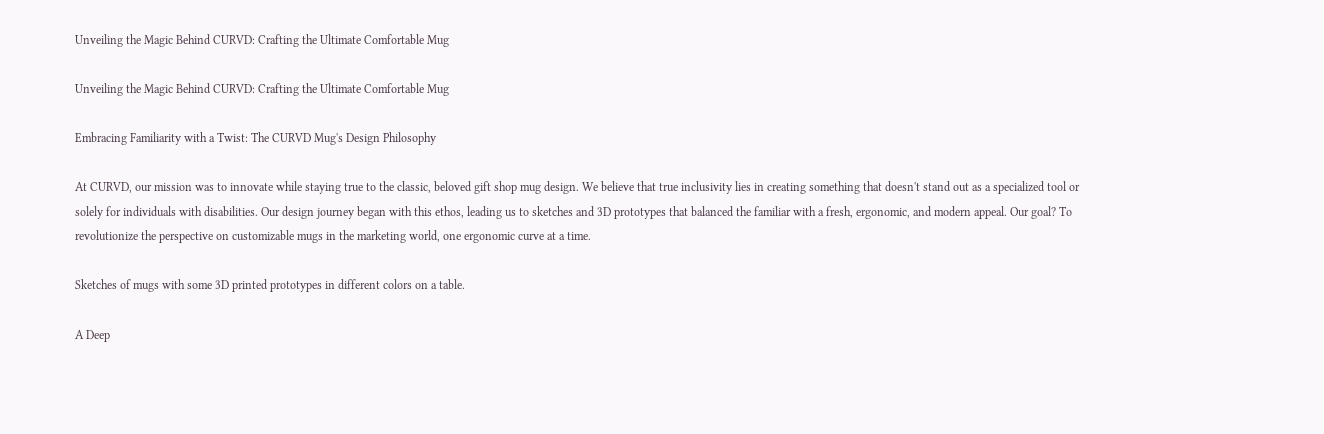Unveiling the Magic Behind CURVD: Crafting the Ultimate Comfortable Mug

Unveiling the Magic Behind CURVD: Crafting the Ultimate Comfortable Mug

Embracing Familiarity with a Twist: The CURVD Mug's Design Philosophy

At CURVD, our mission was to innovate while staying true to the classic, beloved gift shop mug design. We believe that true inclusivity lies in creating something that doesn't stand out as a specialized tool or solely for individuals with disabilities. Our design journey began with this ethos, leading us to sketches and 3D prototypes that balanced the familiar with a fresh, ergonomic, and modern appeal. Our goal? To revolutionize the perspective on customizable mugs in the marketing world, one ergonomic curve at a time.

Sketches of mugs with some 3D printed prototypes in different colors on a table.

A Deep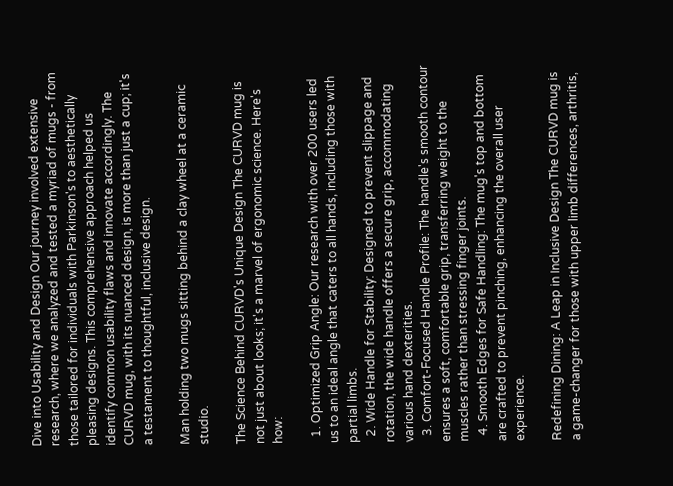Dive into Usability and Design Our journey involved extensive research, where we analyzed and tested a myriad of mugs - from those tailored for individuals with Parkinson's to aesthetically pleasing designs. This comprehensive approach helped us identify common usability flaws and innovate accordingly. The CURVD mug, with its nuanced design, is more than just a cup; it's a testament to thoughtful, inclusive design.

Man holding two mugs sitting behind a clay wheel at a ceramic studio.

The Science Behind CURVD's Unique Design The CURVD mug is not just about looks; it's a marvel of ergonomic science. Here's how:

  1. Optimized Grip Angle: Our research with over 200 users led us to an ideal angle that caters to all hands, including those with partial limbs.
  2. Wide Handle for Stability: Designed to prevent slippage and rotation, the wide handle offers a secure grip, accommodating various hand dexterities.
  3. Comfort-Focused Handle Profile: The handle's smooth contour ensures a soft, comfortable grip, transferring weight to the muscles rather than stressing finger joints.
  4. Smooth Edges for Safe Handling: The mug's top and bottom are crafted to prevent pinching, enhancing the overall user experience.

Redefining Dining: A Leap in Inclusive Design The CURVD mug is a game-changer for those with upper limb differences, arthritis,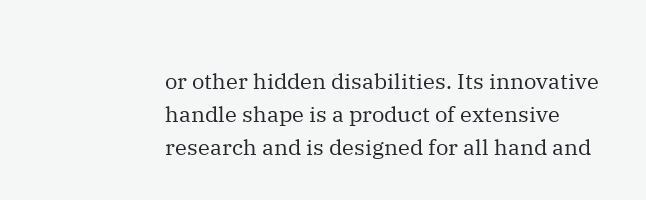or other hidden disabilities. Its innovative handle shape is a product of extensive research and is designed for all hand and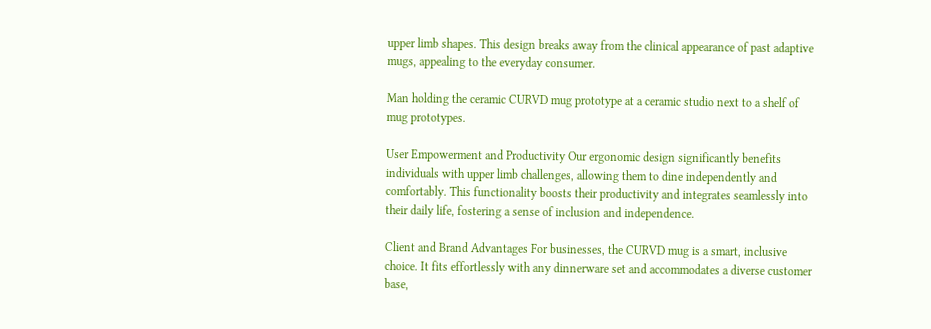upper limb shapes. This design breaks away from the clinical appearance of past adaptive mugs, appealing to the everyday consumer.

Man holding the ceramic CURVD mug prototype at a ceramic studio next to a shelf of mug prototypes.

User Empowerment and Productivity Our ergonomic design significantly benefits individuals with upper limb challenges, allowing them to dine independently and comfortably. This functionality boosts their productivity and integrates seamlessly into their daily life, fostering a sense of inclusion and independence.

Client and Brand Advantages For businesses, the CURVD mug is a smart, inclusive choice. It fits effortlessly with any dinnerware set and accommodates a diverse customer base,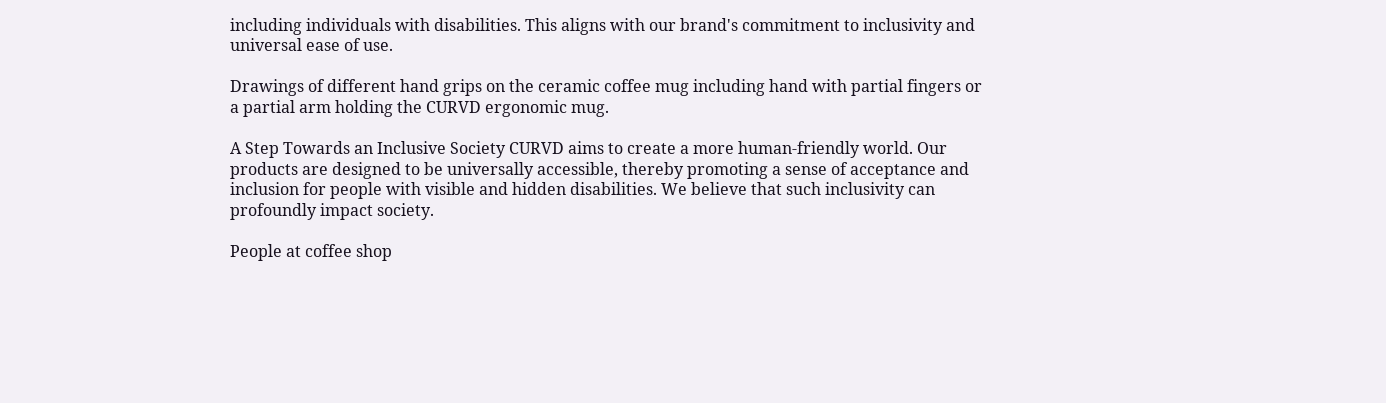including individuals with disabilities. This aligns with our brand's commitment to inclusivity and universal ease of use.

Drawings of different hand grips on the ceramic coffee mug including hand with partial fingers or a partial arm holding the CURVD ergonomic mug.

A Step Towards an Inclusive Society CURVD aims to create a more human-friendly world. Our products are designed to be universally accessible, thereby promoting a sense of acceptance and inclusion for people with visible and hidden disabilities. We believe that such inclusivity can profoundly impact society.

People at coffee shop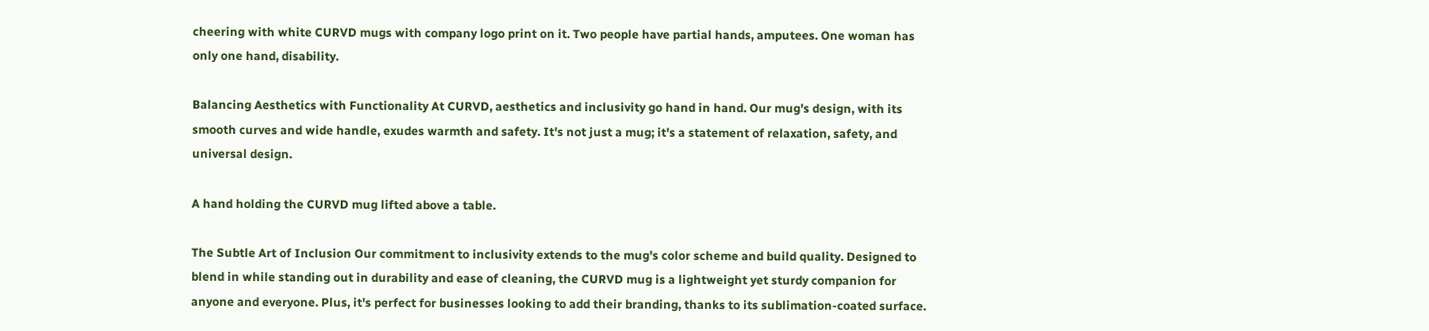cheering with white CURVD mugs with company logo print on it. Two people have partial hands, amputees. One woman has only one hand, disability.

Balancing Aesthetics with Functionality At CURVD, aesthetics and inclusivity go hand in hand. Our mug's design, with its smooth curves and wide handle, exudes warmth and safety. It's not just a mug; it's a statement of relaxation, safety, and universal design.

A hand holding the CURVD mug lifted above a table.

The Subtle Art of Inclusion Our commitment to inclusivity extends to the mug's color scheme and build quality. Designed to blend in while standing out in durability and ease of cleaning, the CURVD mug is a lightweight yet sturdy companion for anyone and everyone. Plus, it's perfect for businesses looking to add their branding, thanks to its sublimation-coated surface.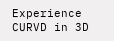Experience CURVD in 3D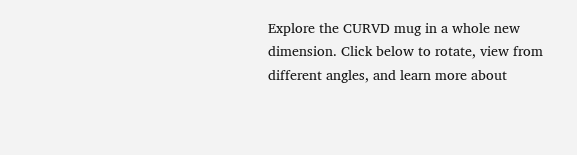Explore the CURVD mug in a whole new dimension. Click below to rotate, view from different angles, and learn more about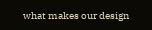what makes our design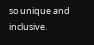so unique and inclusive.